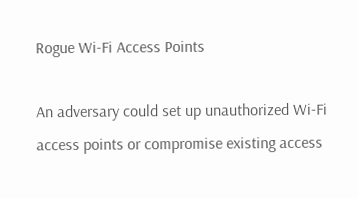Rogue Wi-Fi Access Points

An adversary could set up unauthorized Wi-Fi access points or compromise existing access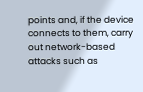points and, if the device connects to them, carry out network-based attacks such as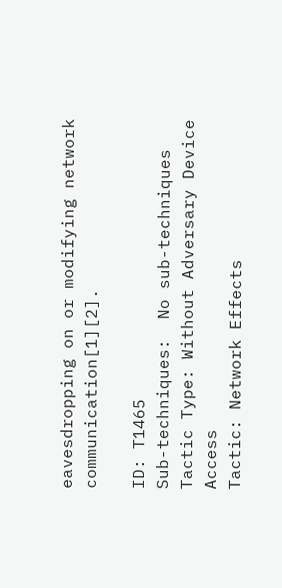eavesdropping on or modifying network communication[1][2].

ID: T1465
Sub-techniques:  No sub-techniques
Tactic Type: Without Adversary Device Access
Tactic: Network Effects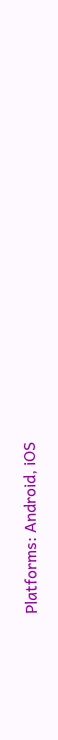Platforms: Android, iOS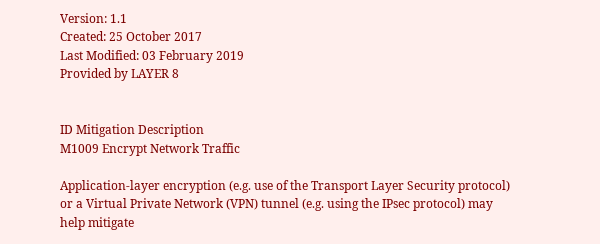Version: 1.1
Created: 25 October 2017
Last Modified: 03 February 2019
Provided by LAYER 8


ID Mitigation Description
M1009 Encrypt Network Traffic

Application-layer encryption (e.g. use of the Transport Layer Security protocol) or a Virtual Private Network (VPN) tunnel (e.g. using the IPsec protocol) may help mitigate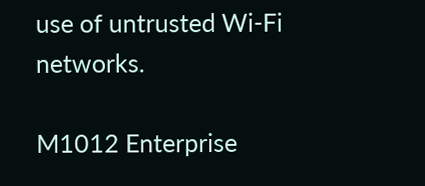use of untrusted Wi-Fi networks.

M1012 Enterprise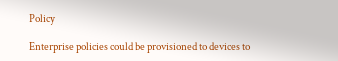Policy

Enterprise policies could be provisioned to devices to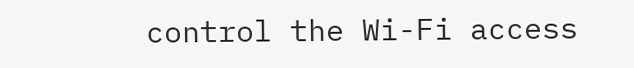control the Wi-Fi access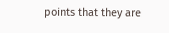points that they are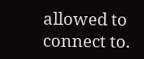allowed to connect to.